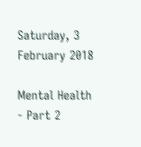Saturday, 3 February 2018

Mental Health - Part 2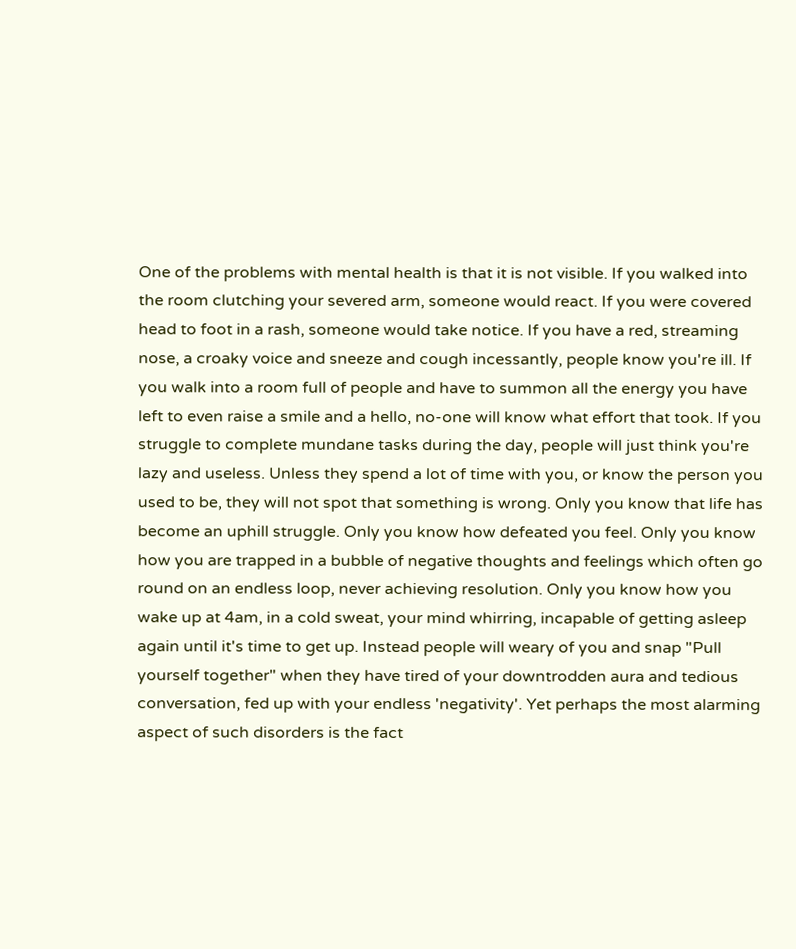One of the problems with mental health is that it is not visible. If you walked into the room clutching your severed arm, someone would react. If you were covered head to foot in a rash, someone would take notice. If you have a red, streaming nose, a croaky voice and sneeze and cough incessantly, people know you're ill. If you walk into a room full of people and have to summon all the energy you have left to even raise a smile and a hello, no-one will know what effort that took. If you struggle to complete mundane tasks during the day, people will just think you're lazy and useless. Unless they spend a lot of time with you, or know the person you used to be, they will not spot that something is wrong. Only you know that life has become an uphill struggle. Only you know how defeated you feel. Only you know how you are trapped in a bubble of negative thoughts and feelings which often go round on an endless loop, never achieving resolution. Only you know how you wake up at 4am, in a cold sweat, your mind whirring, incapable of getting asleep again until it's time to get up. Instead people will weary of you and snap "Pull yourself together" when they have tired of your downtrodden aura and tedious conversation, fed up with your endless 'negativity'. Yet perhaps the most alarming aspect of such disorders is the fact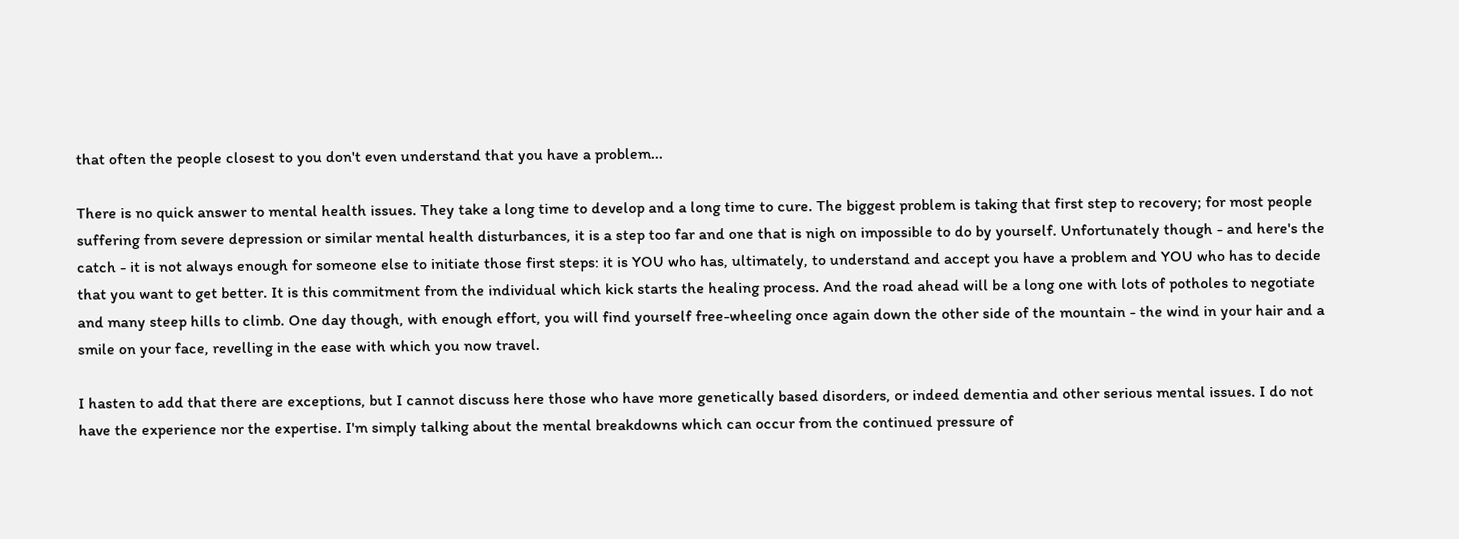that often the people closest to you don't even understand that you have a problem...

There is no quick answer to mental health issues. They take a long time to develop and a long time to cure. The biggest problem is taking that first step to recovery; for most people suffering from severe depression or similar mental health disturbances, it is a step too far and one that is nigh on impossible to do by yourself. Unfortunately though - and here's the catch - it is not always enough for someone else to initiate those first steps: it is YOU who has, ultimately, to understand and accept you have a problem and YOU who has to decide that you want to get better. It is this commitment from the individual which kick starts the healing process. And the road ahead will be a long one with lots of potholes to negotiate and many steep hills to climb. One day though, with enough effort, you will find yourself free-wheeling once again down the other side of the mountain - the wind in your hair and a smile on your face, revelling in the ease with which you now travel.

I hasten to add that there are exceptions, but I cannot discuss here those who have more genetically based disorders, or indeed dementia and other serious mental issues. I do not have the experience nor the expertise. I'm simply talking about the mental breakdowns which can occur from the continued pressure of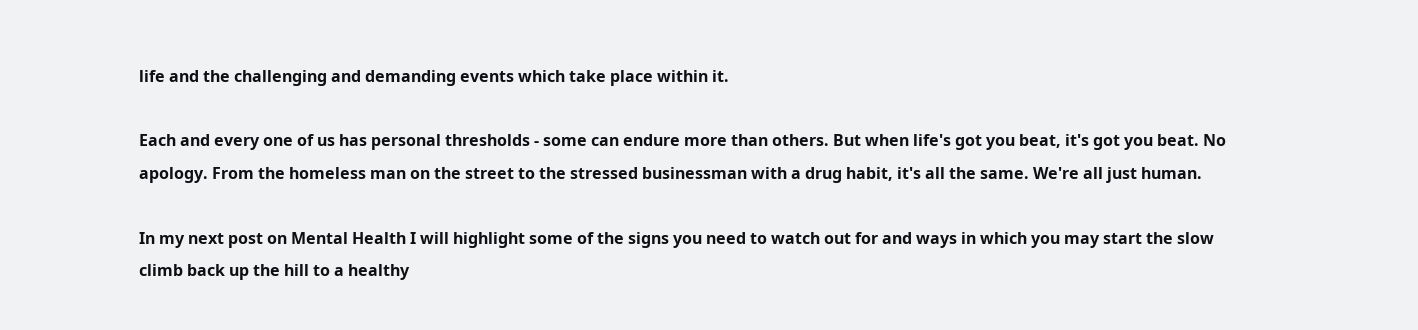life and the challenging and demanding events which take place within it.

Each and every one of us has personal thresholds - some can endure more than others. But when life's got you beat, it's got you beat. No apology. From the homeless man on the street to the stressed businessman with a drug habit, it's all the same. We're all just human.

In my next post on Mental Health I will highlight some of the signs you need to watch out for and ways in which you may start the slow climb back up the hill to a healthy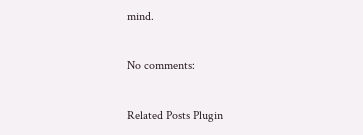mind.

No comments:

Related Posts Plugin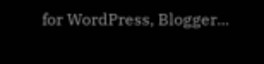for WordPress, Blogger...